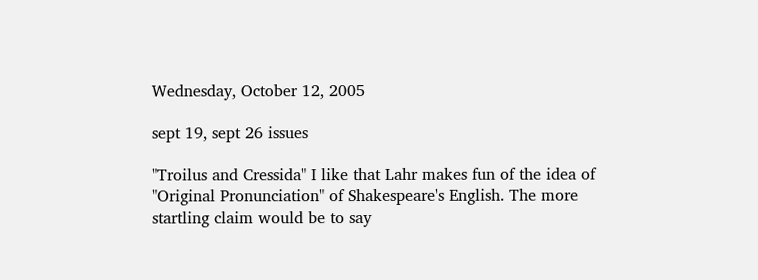Wednesday, October 12, 2005

sept 19, sept 26 issues

"Troilus and Cressida" I like that Lahr makes fun of the idea of "Original Pronunciation" of Shakespeare's English. The more startling claim would be to say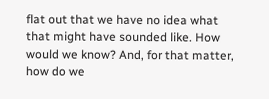flat out that we have no idea what that might have sounded like. How would we know? And, for that matter, how do we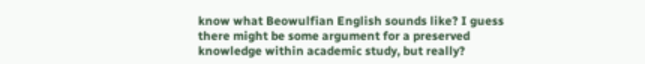know what Beowulfian English sounds like? I guess there might be some argument for a preserved knowledge within academic study, but really?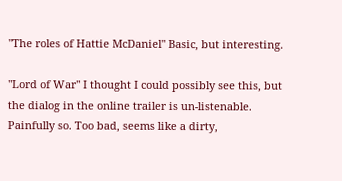"The roles of Hattie McDaniel" Basic, but interesting.

"Lord of War" I thought I could possibly see this, but the dialog in the online trailer is un-listenable. Painfully so. Too bad, seems like a dirty,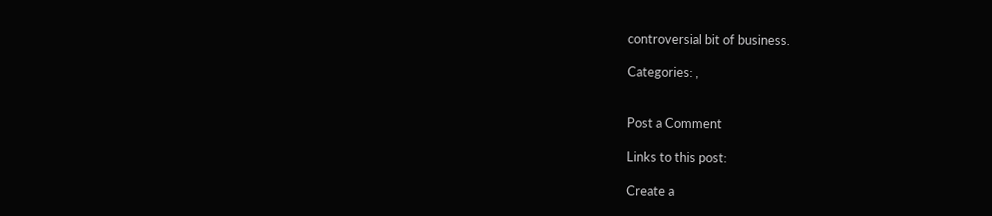controversial bit of business.

Categories: ,


Post a Comment

Links to this post:

Create a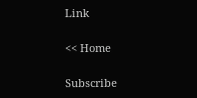Link

<< Home

Subscribe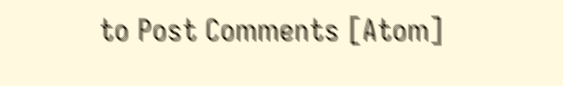to Post Comments [Atom]